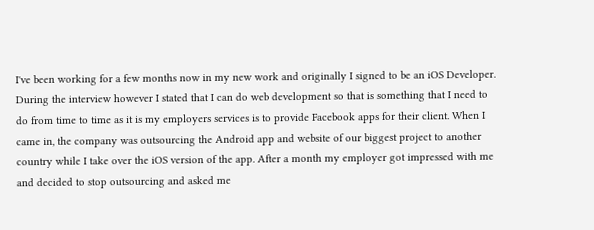I've been working for a few months now in my new work and originally I signed to be an iOS Developer. During the interview however I stated that I can do web development so that is something that I need to do from time to time as it is my employers services is to provide Facebook apps for their client. When I came in, the company was outsourcing the Android app and website of our biggest project to another country while I take over the iOS version of the app. After a month my employer got impressed with me and decided to stop outsourcing and asked me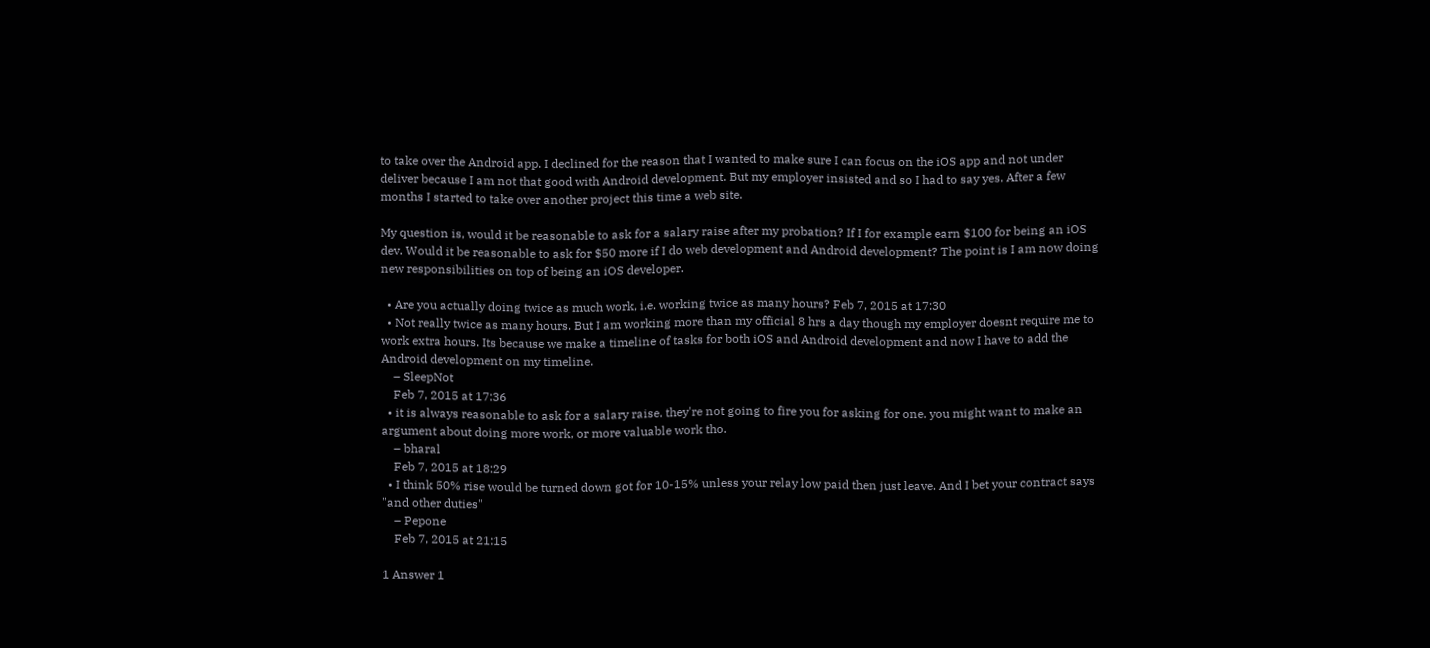to take over the Android app. I declined for the reason that I wanted to make sure I can focus on the iOS app and not under deliver because I am not that good with Android development. But my employer insisted and so I had to say yes. After a few months I started to take over another project this time a web site.

My question is, would it be reasonable to ask for a salary raise after my probation? If I for example earn $100 for being an iOS dev. Would it be reasonable to ask for $50 more if I do web development and Android development? The point is I am now doing new responsibilities on top of being an iOS developer.

  • Are you actually doing twice as much work, i.e. working twice as many hours? Feb 7, 2015 at 17:30
  • Not really twice as many hours. But I am working more than my official 8 hrs a day though my employer doesnt require me to work extra hours. Its because we make a timeline of tasks for both iOS and Android development and now I have to add the Android development on my timeline.
    – SleepNot
    Feb 7, 2015 at 17:36
  • it is always reasonable to ask for a salary raise. they're not going to fire you for asking for one. you might want to make an argument about doing more work, or more valuable work tho.
    – bharal
    Feb 7, 2015 at 18:29
  • I think 50% rise would be turned down got for 10-15% unless your relay low paid then just leave. And I bet your contract says "and other duties"
    – Pepone
    Feb 7, 2015 at 21:15

1 Answer 1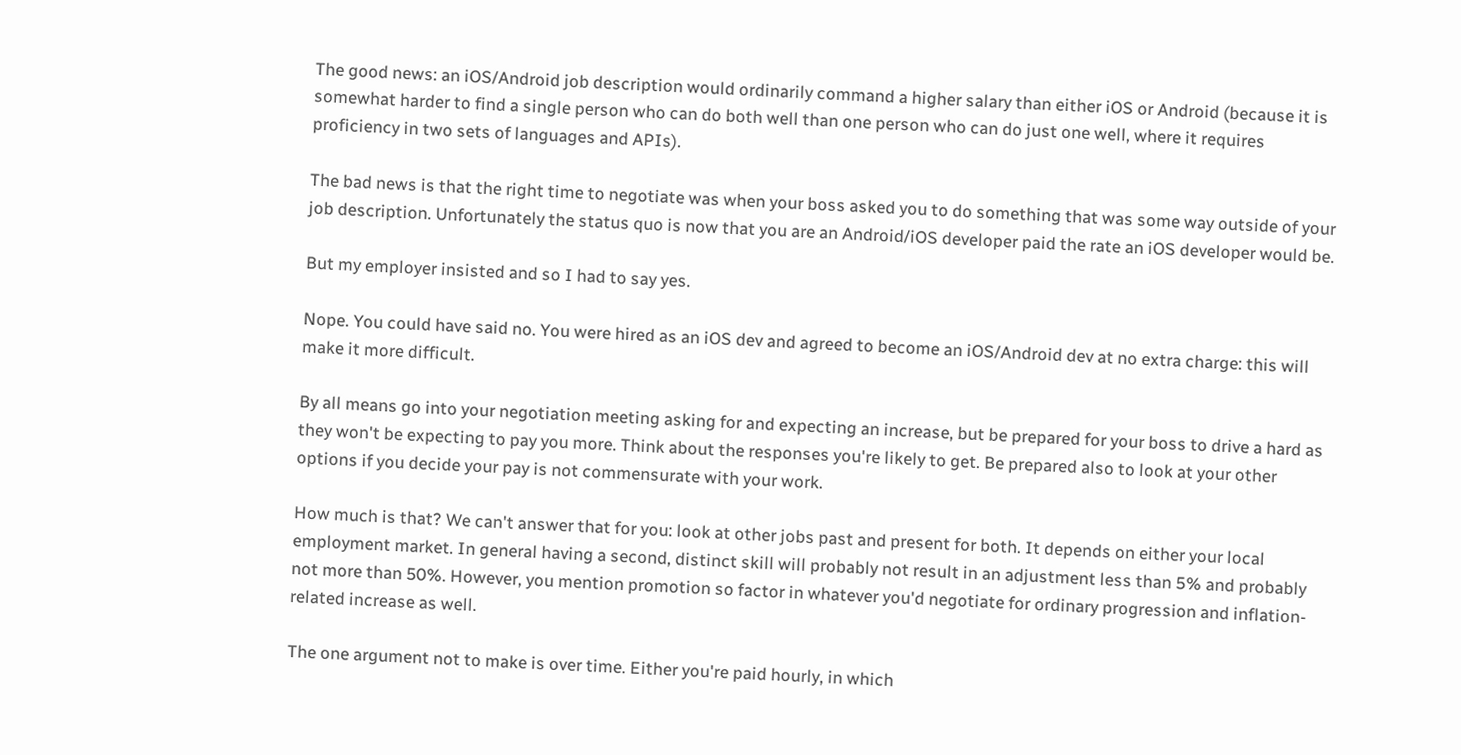The good news: an iOS/Android job description would ordinarily command a higher salary than either iOS or Android (because it is somewhat harder to find a single person who can do both well than one person who can do just one well, where it requires proficiency in two sets of languages and APIs).

The bad news is that the right time to negotiate was when your boss asked you to do something that was some way outside of your job description. Unfortunately the status quo is now that you are an Android/iOS developer paid the rate an iOS developer would be.

But my employer insisted and so I had to say yes.

Nope. You could have said no. You were hired as an iOS dev and agreed to become an iOS/Android dev at no extra charge: this will make it more difficult.

By all means go into your negotiation meeting asking for and expecting an increase, but be prepared for your boss to drive a hard as they won't be expecting to pay you more. Think about the responses you're likely to get. Be prepared also to look at your other options if you decide your pay is not commensurate with your work.

How much is that? We can't answer that for you: look at other jobs past and present for both. It depends on either your local employment market. In general having a second, distinct skill will probably not result in an adjustment less than 5% and probably not more than 50%. However, you mention promotion so factor in whatever you'd negotiate for ordinary progression and inflation-related increase as well.

The one argument not to make is over time. Either you're paid hourly, in which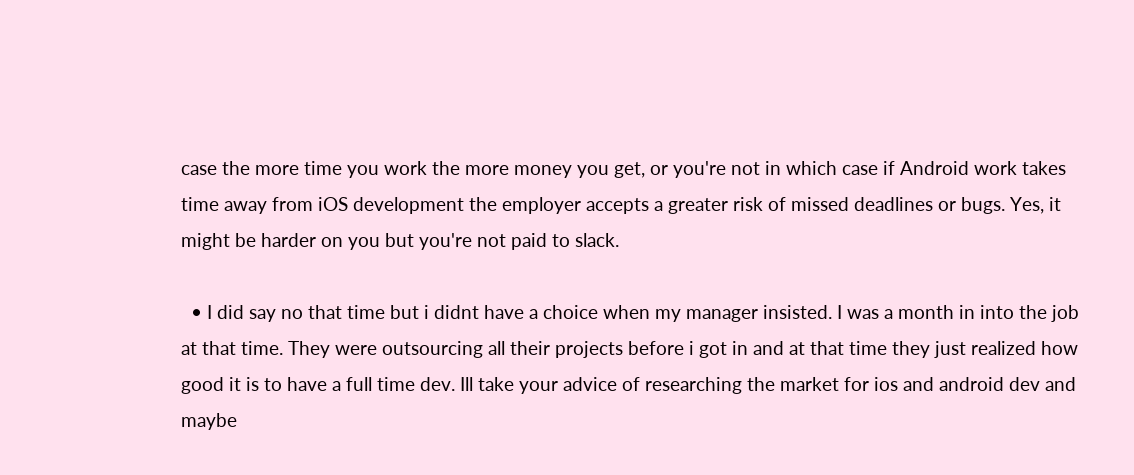case the more time you work the more money you get, or you're not in which case if Android work takes time away from iOS development the employer accepts a greater risk of missed deadlines or bugs. Yes, it might be harder on you but you're not paid to slack.

  • I did say no that time but i didnt have a choice when my manager insisted. I was a month in into the job at that time. They were outsourcing all their projects before i got in and at that time they just realized how good it is to have a full time dev. Ill take your advice of researching the market for ios and android dev and maybe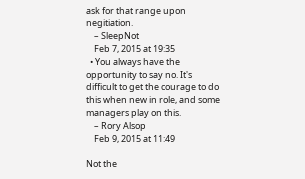ask for that range upon negitiation.
    – SleepNot
    Feb 7, 2015 at 19:35
  • You always have the opportunity to say no. It's difficult to get the courage to do this when new in role, and some managers play on this.
    – Rory Alsop
    Feb 9, 2015 at 11:49

Not the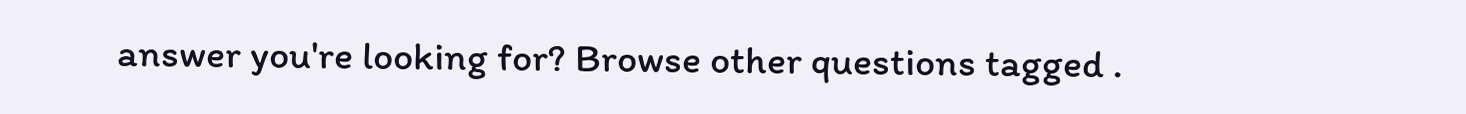answer you're looking for? Browse other questions tagged .